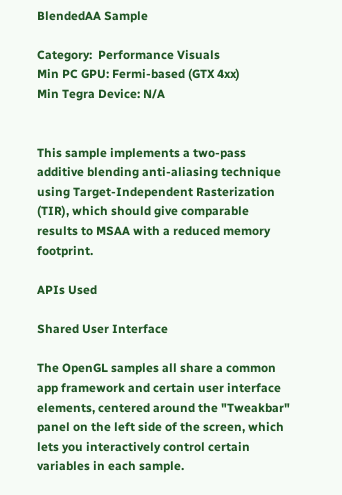BlendedAA Sample

Category:  Performance Visuals
Min PC GPU: Fermi-based (GTX 4xx)
Min Tegra Device: N/A


This sample implements a two-pass additive blending anti-aliasing technique using Target-Independent Rasterization (TIR), which should give comparable results to MSAA with a reduced memory footprint.

APIs Used

Shared User Interface

The OpenGL samples all share a common app framework and certain user interface elements, centered around the "Tweakbar" panel on the left side of the screen, which lets you interactively control certain variables in each sample.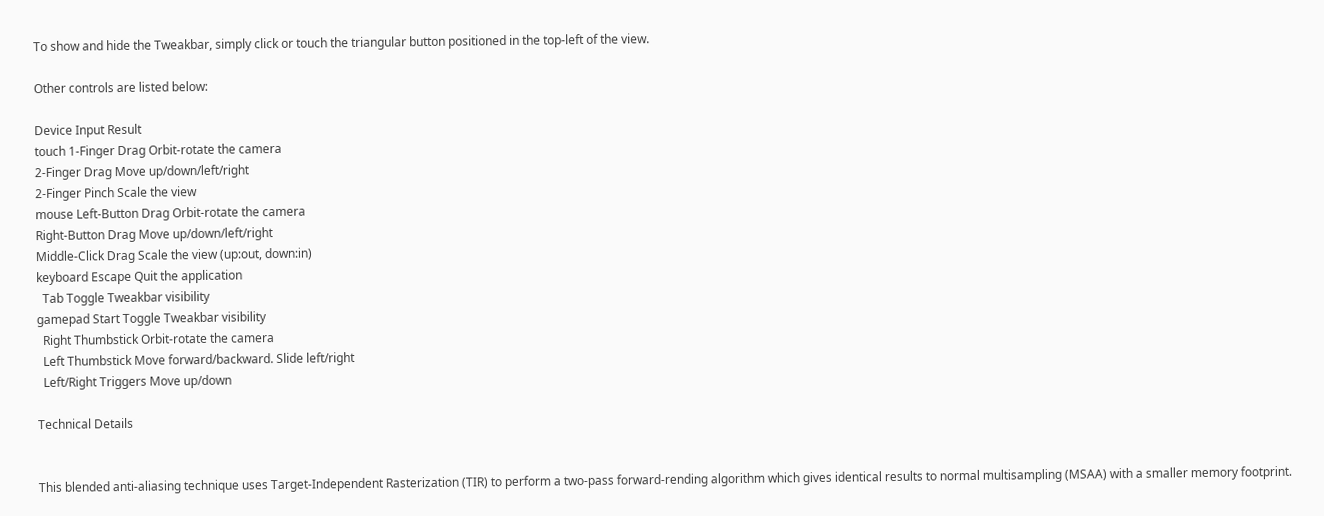To show and hide the Tweakbar, simply click or touch the triangular button positioned in the top-left of the view.

Other controls are listed below:

Device Input Result
touch 1-Finger Drag Orbit-rotate the camera
2-Finger Drag Move up/down/left/right
2-Finger Pinch Scale the view
mouse Left-Button Drag Orbit-rotate the camera
Right-Button Drag Move up/down/left/right
Middle-Click Drag Scale the view (up:out, down:in)
keyboard Escape Quit the application
  Tab Toggle Tweakbar visibility
gamepad Start Toggle Tweakbar visibility
  Right Thumbstick Orbit-rotate the camera
  Left Thumbstick Move forward/backward. Slide left/right
  Left/Right Triggers Move up/down

Technical Details


This blended anti-aliasing technique uses Target-Independent Rasterization (TIR) to perform a two-pass forward-rending algorithm which gives identical results to normal multisampling (MSAA) with a smaller memory footprint.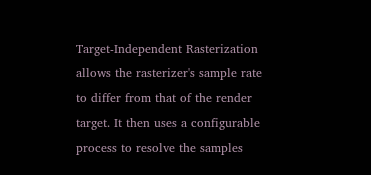Target-Independent Rasterization allows the rasterizer's sample rate to differ from that of the render target. It then uses a configurable process to resolve the samples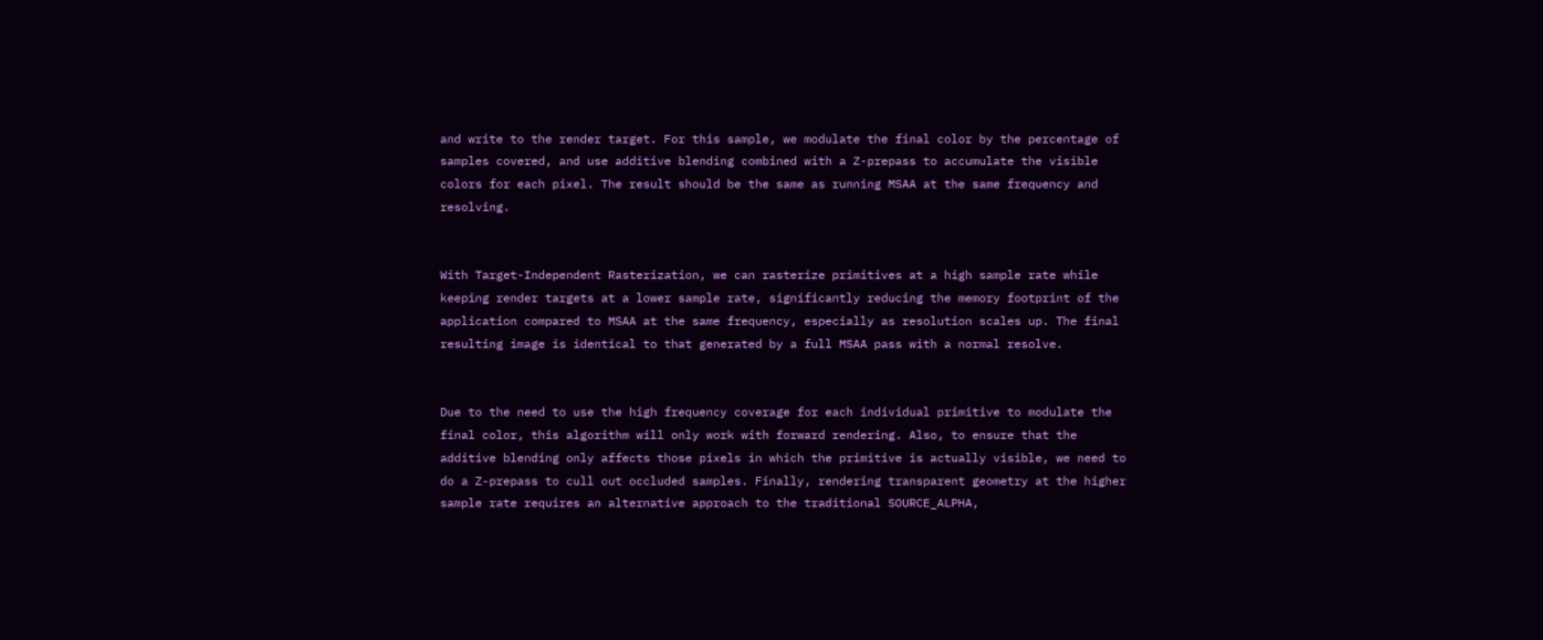and write to the render target. For this sample, we modulate the final color by the percentage of samples covered, and use additive blending combined with a Z-prepass to accumulate the visible colors for each pixel. The result should be the same as running MSAA at the same frequency and resolving.


With Target-Independent Rasterization, we can rasterize primitives at a high sample rate while keeping render targets at a lower sample rate, significantly reducing the memory footprint of the application compared to MSAA at the same frequency, especially as resolution scales up. The final resulting image is identical to that generated by a full MSAA pass with a normal resolve.


Due to the need to use the high frequency coverage for each individual primitive to modulate the final color, this algorithm will only work with forward rendering. Also, to ensure that the additive blending only affects those pixels in which the primitive is actually visible, we need to do a Z-prepass to cull out occluded samples. Finally, rendering transparent geometry at the higher sample rate requires an alternative approach to the traditional SOURCE_ALPHA,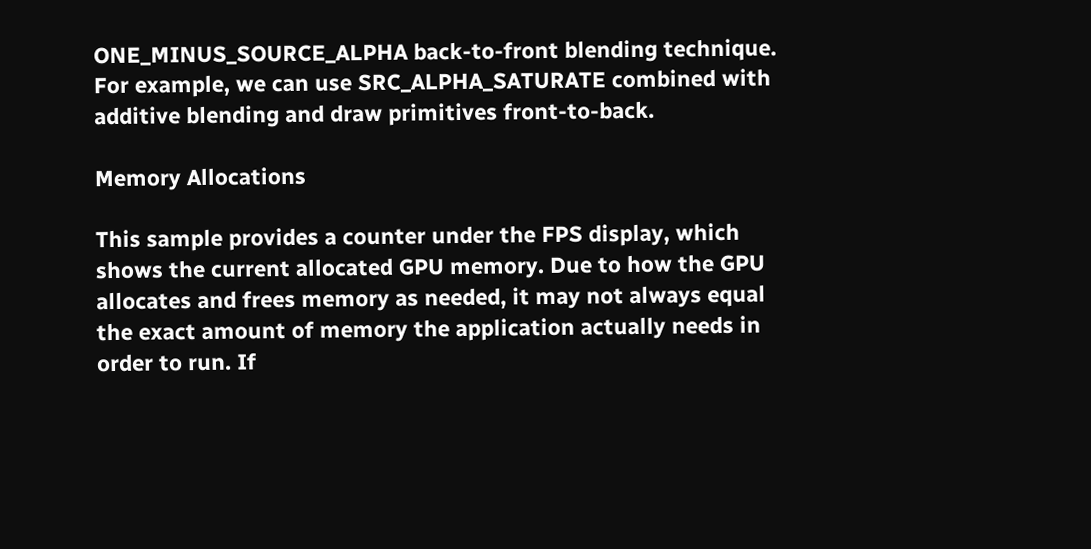ONE_MINUS_SOURCE_ALPHA back-to-front blending technique. For example, we can use SRC_ALPHA_SATURATE combined with additive blending and draw primitives front-to-back.

Memory Allocations

This sample provides a counter under the FPS display, which shows the current allocated GPU memory. Due to how the GPU allocates and frees memory as needed, it may not always equal the exact amount of memory the application actually needs in order to run. If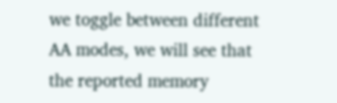we toggle between different AA modes, we will see that the reported memory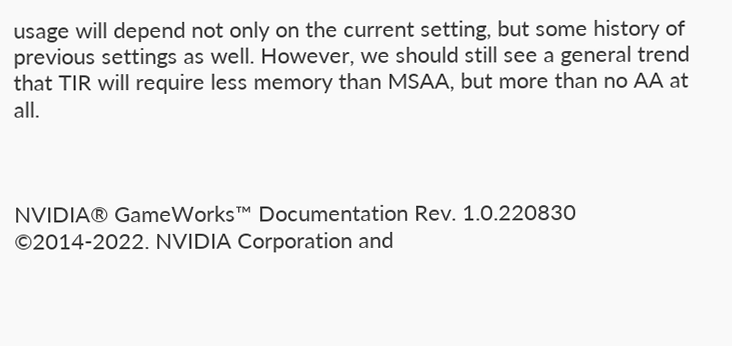usage will depend not only on the current setting, but some history of previous settings as well. However, we should still see a general trend that TIR will require less memory than MSAA, but more than no AA at all.



NVIDIA® GameWorks™ Documentation Rev. 1.0.220830 ©2014-2022. NVIDIA Corporation and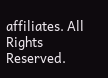affiliates. All Rights Reserved.